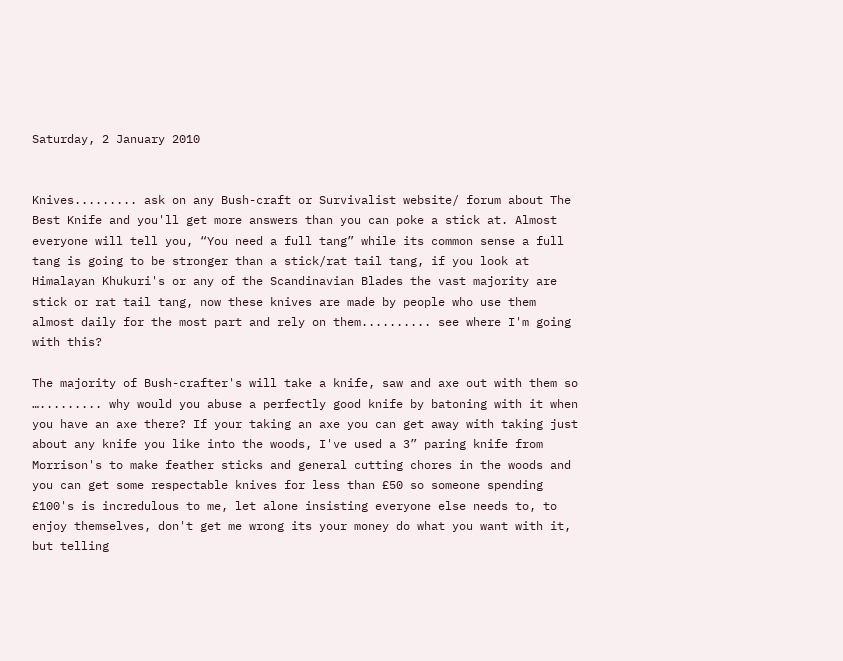Saturday, 2 January 2010


Knives......... ask on any Bush-craft or Survivalist website/ forum about The Best Knife and you'll get more answers than you can poke a stick at. Almost everyone will tell you, “You need a full tang” while its common sense a full tang is going to be stronger than a stick/rat tail tang, if you look at Himalayan Khukuri's or any of the Scandinavian Blades the vast majority are stick or rat tail tang, now these knives are made by people who use them almost daily for the most part and rely on them.......... see where I'm going with this?

The majority of Bush-crafter's will take a knife, saw and axe out with them so …......... why would you abuse a perfectly good knife by batoning with it when you have an axe there? If your taking an axe you can get away with taking just about any knife you like into the woods, I've used a 3” paring knife from Morrison's to make feather sticks and general cutting chores in the woods and you can get some respectable knives for less than £50 so someone spending £100's is incredulous to me, let alone insisting everyone else needs to, to enjoy themselves, don't get me wrong its your money do what you want with it, but telling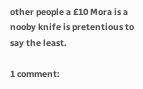other people a £10 Mora is a nooby knife is pretentious to say the least.

1 comment: